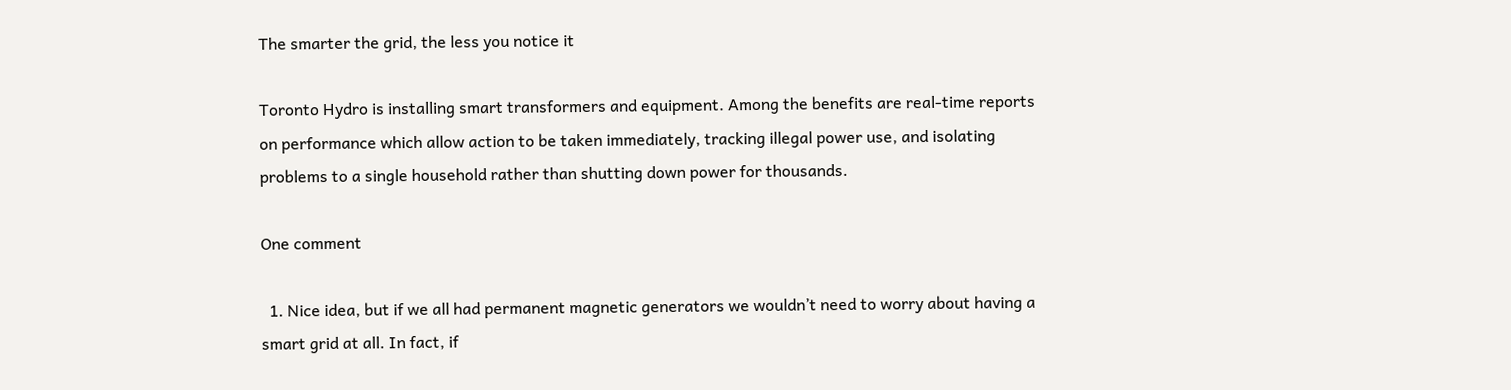The smarter the grid, the less you notice it

Toronto Hydro is installing smart transformers and equipment. Among the benefits are real-time reports on performance which allow action to be taken immediately, tracking illegal power use, and isolating problems to a single household rather than shutting down power for thousands.

One comment

  1. Nice idea, but if we all had permanent magnetic generators we wouldn’t need to worry about having a smart grid at all. In fact, if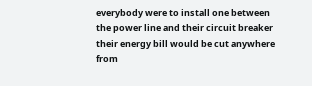everybody were to install one between the power line and their circuit breaker their energy bill would be cut anywhere from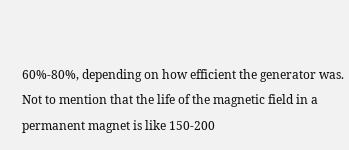60%-80%, depending on how efficient the generator was. Not to mention that the life of the magnetic field in a permanent magnet is like 150-200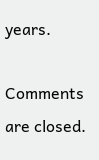years.

Comments are closed.